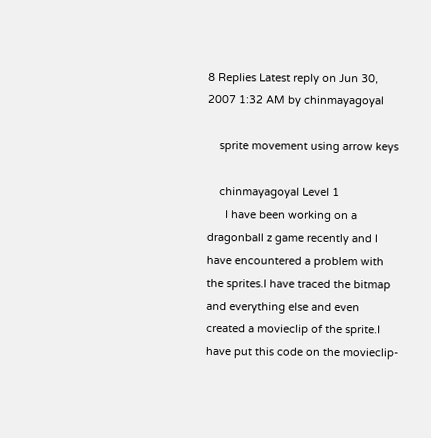8 Replies Latest reply on Jun 30, 2007 1:32 AM by chinmayagoyal

    sprite movement using arrow keys

    chinmayagoyal Level 1
      I have been working on a dragonball z game recently and I have encountered a problem with the sprites.I have traced the bitmap and everything else and even created a movieclip of the sprite.I have put this code on the movieclip-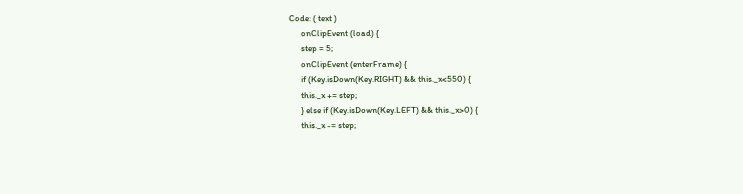Code: ( text )
      onClipEvent (load) {
      step = 5;
      onClipEvent (enterFrame) {
      if (Key.isDown(Key.RIGHT) && this._x<550) {
      this._x += step;
      } else if (Key.isDown(Key.LEFT) && this._x>0) {
      this._x -= step;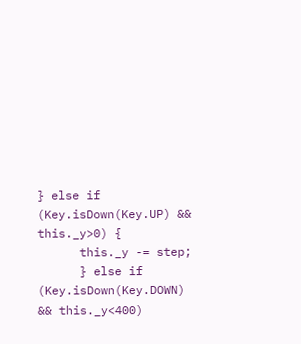} else if (Key.isDown(Key.UP) && this._y>0) {
      this._y -= step;
      } else if (Key.isDown(Key.DOWN) && this._y<400)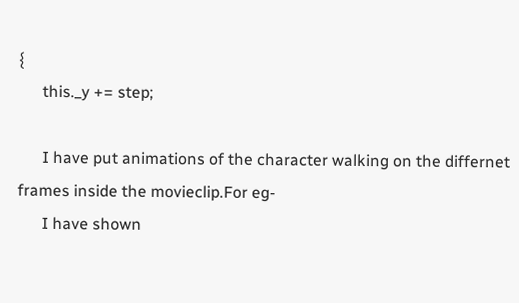{
      this._y += step;

      I have put animations of the character walking on the differnet frames inside the movieclip.For eg-
      I have shown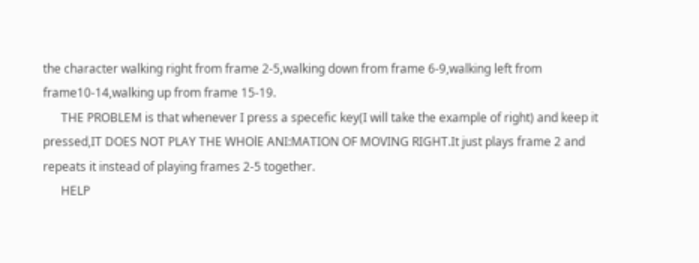the character walking right from frame 2-5,walking down from frame 6-9,walking left from frame10-14,walking up from frame 15-19.
      THE PROBLEM is that whenever I press a specefic key(I will take the example of right) and keep it pressed,IT DOES NOT PLAY THE WHOlE ANI:MATION OF MOVING RIGHT.It just plays frame 2 and repeats it instead of playing frames 2-5 together.
      HELP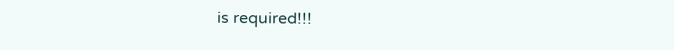is required!!!